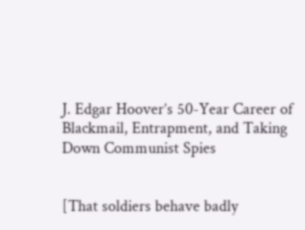J. Edgar Hoover’s 50-Year Career of Blackmail, Entrapment, and Taking Down Communist Spies


[That soldiers behave badly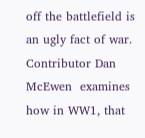off the battlefield is an ugly fact of war. Contributor Dan McEwen  examines how in WW1, that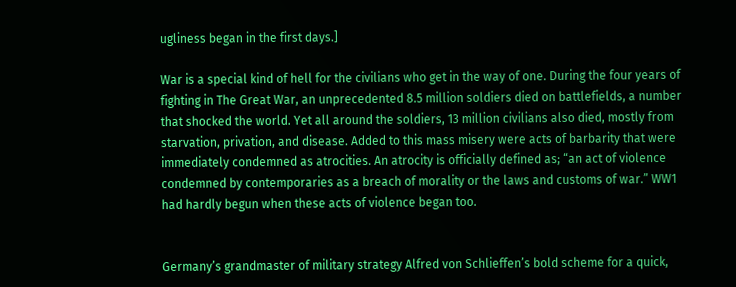ugliness began in the first days.]

War is a special kind of hell for the civilians who get in the way of one. During the four years of fighting in The Great War, an unprecedented 8.5 million soldiers died on battlefields, a number that shocked the world. Yet all around the soldiers, 13 million civilians also died, mostly from starvation, privation, and disease. Added to this mass misery were acts of barbarity that were immediately condemned as atrocities. An atrocity is officially defined as; “an act of violence condemned by contemporaries as a breach of morality or the laws and customs of war.” WW1 had hardly begun when these acts of violence began too.


Germany’s grandmaster of military strategy Alfred von Schlieffen’s bold scheme for a quick,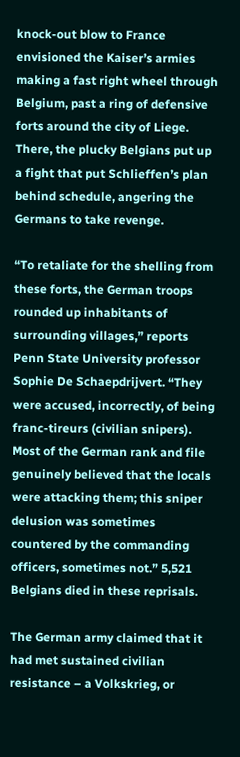knock-out blow to France envisioned the Kaiser’s armies making a fast right wheel through Belgium, past a ring of defensive forts around the city of Liege. There, the plucky Belgians put up a fight that put Schlieffen’s plan behind schedule, angering the Germans to take revenge.

“To retaliate for the shelling from these forts, the German troops rounded up inhabitants of surrounding villages,” reports Penn State University professor Sophie De Schaepdrijvert. “They were accused, incorrectly, of being franc-tireurs (civilian snipers). Most of the German rank and file genuinely believed that the locals were attacking them; this sniper delusion was sometimes countered by the commanding officers, sometimes not.” 5,521  Belgians died in these reprisals.

The German army claimed that it had met sustained civilian resistance – a Volkskrieg, or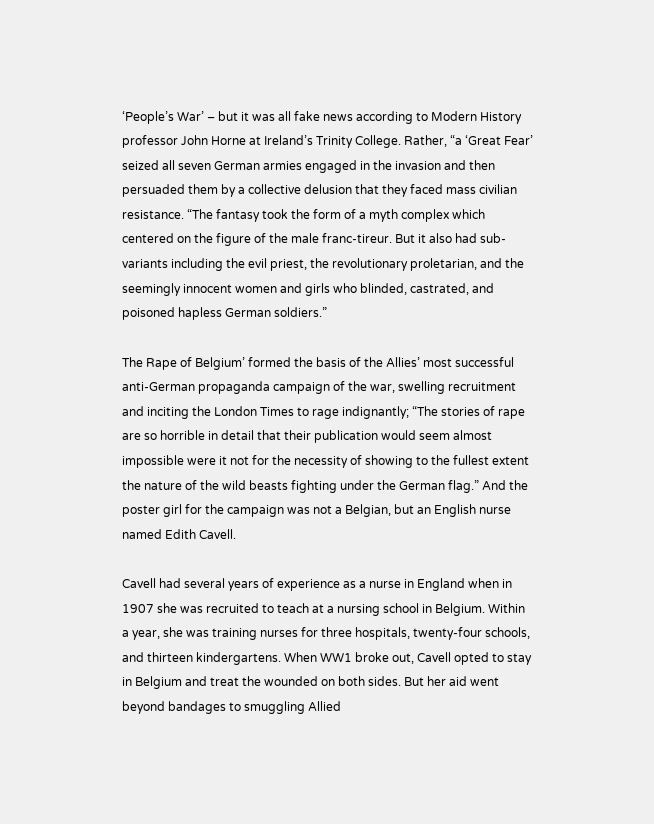‘People’s War’ – but it was all fake news according to Modern History professor John Horne at Ireland’s Trinity College. Rather, “a ‘Great Fear’ seized all seven German armies engaged in the invasion and then persuaded them by a collective delusion that they faced mass civilian resistance. “The fantasy took the form of a myth complex which centered on the figure of the male franc-tireur. But it also had sub-variants including the evil priest, the revolutionary proletarian, and the seemingly innocent women and girls who blinded, castrated, and poisoned hapless German soldiers.”

The Rape of Belgium’ formed the basis of the Allies’ most successful anti-German propaganda campaign of the war, swelling recruitment and inciting the London Times to rage indignantly; “The stories of rape are so horrible in detail that their publication would seem almost impossible were it not for the necessity of showing to the fullest extent the nature of the wild beasts fighting under the German flag.” And the poster girl for the campaign was not a Belgian, but an English nurse named Edith Cavell.

Cavell had several years of experience as a nurse in England when in 1907 she was recruited to teach at a nursing school in Belgium. Within a year, she was training nurses for three hospitals, twenty-four schools, and thirteen kindergartens. When WW1 broke out, Cavell opted to stay in Belgium and treat the wounded on both sides. But her aid went beyond bandages to smuggling Allied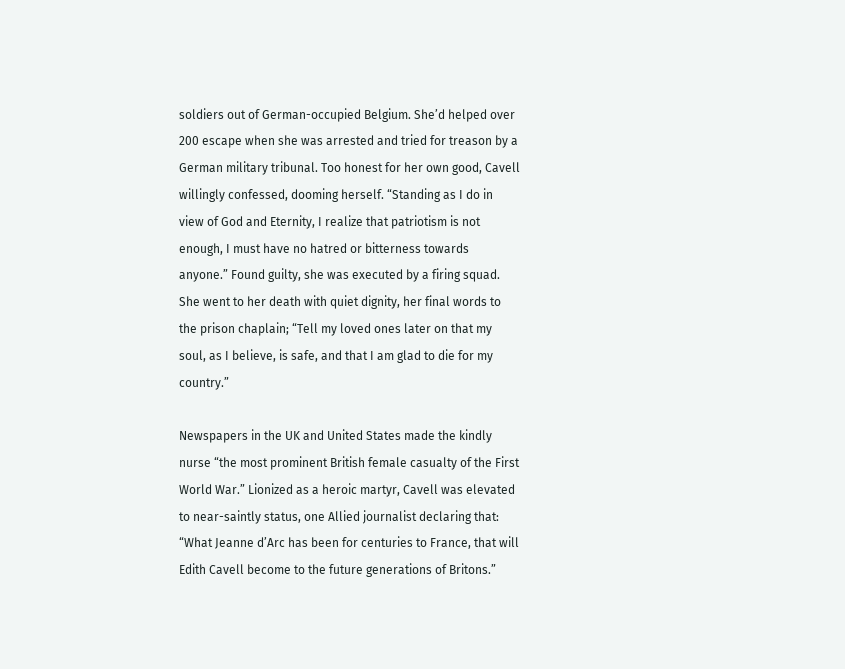soldiers out of German-occupied Belgium. She’d helped over 200 escape when she was arrested and tried for treason by a German military tribunal. Too honest for her own good, Cavell willingly confessed, dooming herself. “Standing as I do in view of God and Eternity, I realize that patriotism is not enough, I must have no hatred or bitterness towards anyone.” Found guilty, she was executed by a firing squad. She went to her death with quiet dignity, her final words to the prison chaplain; “Tell my loved ones later on that my soul, as I believe, is safe, and that I am glad to die for my country.”

Newspapers in the UK and United States made the kindly nurse “the most prominent British female casualty of the First World War.” Lionized as a heroic martyr, Cavell was elevated to near-saintly status, one Allied journalist declaring that: “What Jeanne d’Arc has been for centuries to France, that will Edith Cavell become to the future generations of Britons.”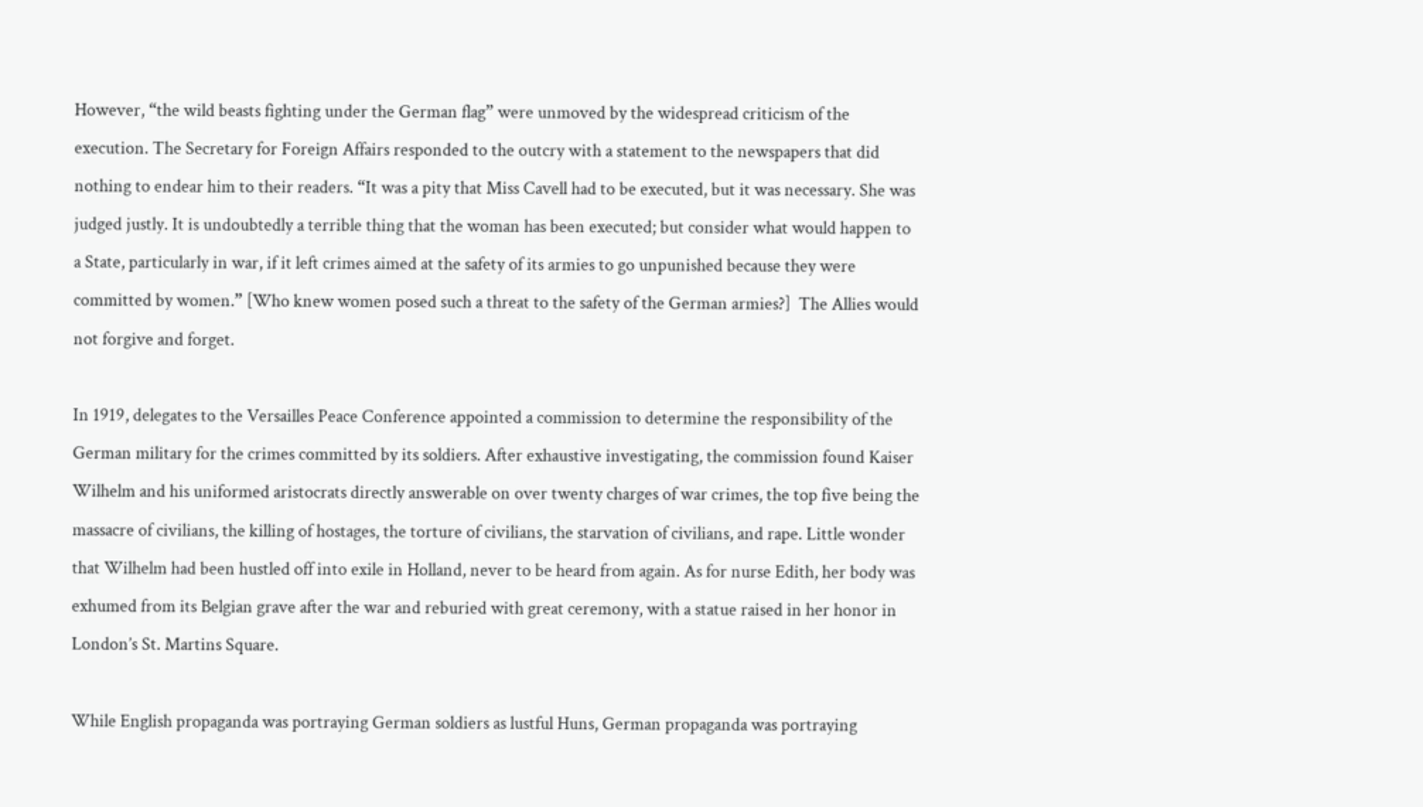However, “the wild beasts fighting under the German flag” were unmoved by the widespread criticism of the execution. The Secretary for Foreign Affairs responded to the outcry with a statement to the newspapers that did nothing to endear him to their readers. “It was a pity that Miss Cavell had to be executed, but it was necessary. She was judged justly. It is undoubtedly a terrible thing that the woman has been executed; but consider what would happen to a State, particularly in war, if it left crimes aimed at the safety of its armies to go unpunished because they were committed by women.” [Who knew women posed such a threat to the safety of the German armies?]  The Allies would not forgive and forget.

In 1919, delegates to the Versailles Peace Conference appointed a commission to determine the responsibility of the German military for the crimes committed by its soldiers. After exhaustive investigating, the commission found Kaiser Wilhelm and his uniformed aristocrats directly answerable on over twenty charges of war crimes, the top five being the massacre of civilians, the killing of hostages, the torture of civilians, the starvation of civilians, and rape. Little wonder that Wilhelm had been hustled off into exile in Holland, never to be heard from again. As for nurse Edith, her body was exhumed from its Belgian grave after the war and reburied with great ceremony, with a statue raised in her honor in London’s St. Martins Square.

While English propaganda was portraying German soldiers as lustful Huns, German propaganda was portraying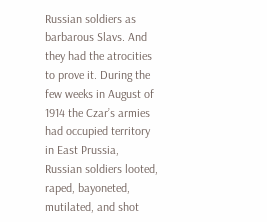Russian soldiers as barbarous Slavs. And they had the atrocities to prove it. During the few weeks in August of 1914 the Czar’s armies had occupied territory in East Prussia, Russian soldiers looted, raped, bayoneted, mutilated, and shot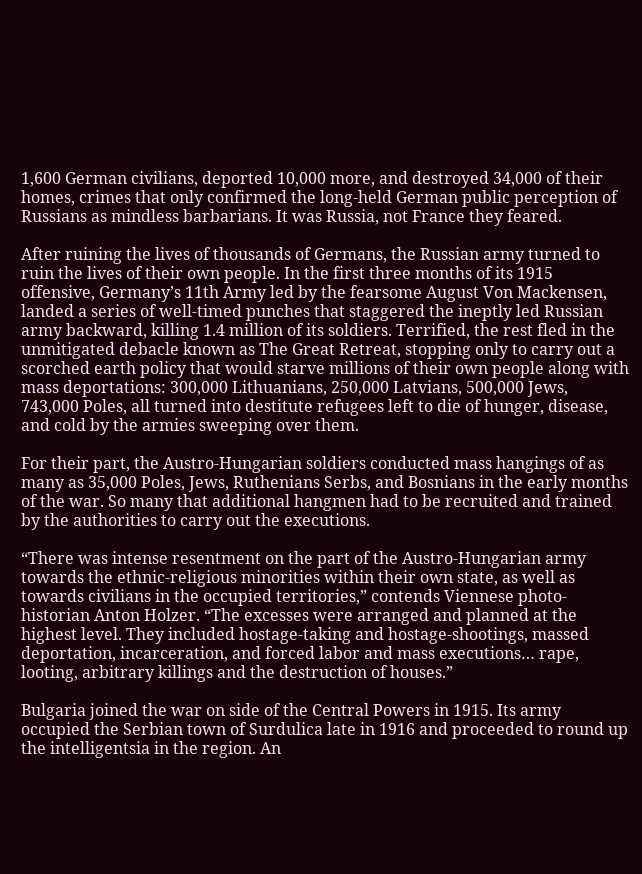1,600 German civilians, deported 10,000 more, and destroyed 34,000 of their homes, crimes that only confirmed the long-held German public perception of Russians as mindless barbarians. It was Russia, not France they feared.

After ruining the lives of thousands of Germans, the Russian army turned to ruin the lives of their own people. In the first three months of its 1915 offensive, Germany’s 11th Army led by the fearsome August Von Mackensen, landed a series of well-timed punches that staggered the ineptly led Russian army backward, killing 1.4 million of its soldiers. Terrified, the rest fled in the unmitigated debacle known as The Great Retreat, stopping only to carry out a scorched earth policy that would starve millions of their own people along with mass deportations: 300,000 Lithuanians, 250,000 Latvians, 500,000 Jews, 743,000 Poles, all turned into destitute refugees left to die of hunger, disease, and cold by the armies sweeping over them.

For their part, the Austro-Hungarian soldiers conducted mass hangings of as many as 35,000 Poles, Jews, Ruthenians Serbs, and Bosnians in the early months of the war. So many that additional hangmen had to be recruited and trained by the authorities to carry out the executions.

“There was intense resentment on the part of the Austro-Hungarian army towards the ethnic-religious minorities within their own state, as well as towards civilians in the occupied territories,” contends Viennese photo-historian Anton Holzer. “The excesses were arranged and planned at the highest level. They included hostage-taking and hostage-shootings, massed deportation, incarceration, and forced labor and mass executions… rape, looting, arbitrary killings and the destruction of houses.”

Bulgaria joined the war on side of the Central Powers in 1915. Its army occupied the Serbian town of Surdulica late in 1916 and proceeded to round up the intelligentsia in the region. An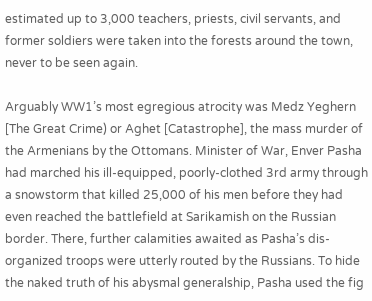estimated up to 3,000 teachers, priests, civil servants, and former soldiers were taken into the forests around the town, never to be seen again.

Arguably WW1’s most egregious atrocity was Medz Yeghern [The Great Crime) or Aghet [Catastrophe], the mass murder of the Armenians by the Ottomans. Minister of War, Enver Pasha had marched his ill-equipped, poorly-clothed 3rd army through a snowstorm that killed 25,000 of his men before they had even reached the battlefield at Sarikamish on the Russian border. There, further calamities awaited as Pasha’s dis-organized troops were utterly routed by the Russians. To hide the naked truth of his abysmal generalship, Pasha used the fig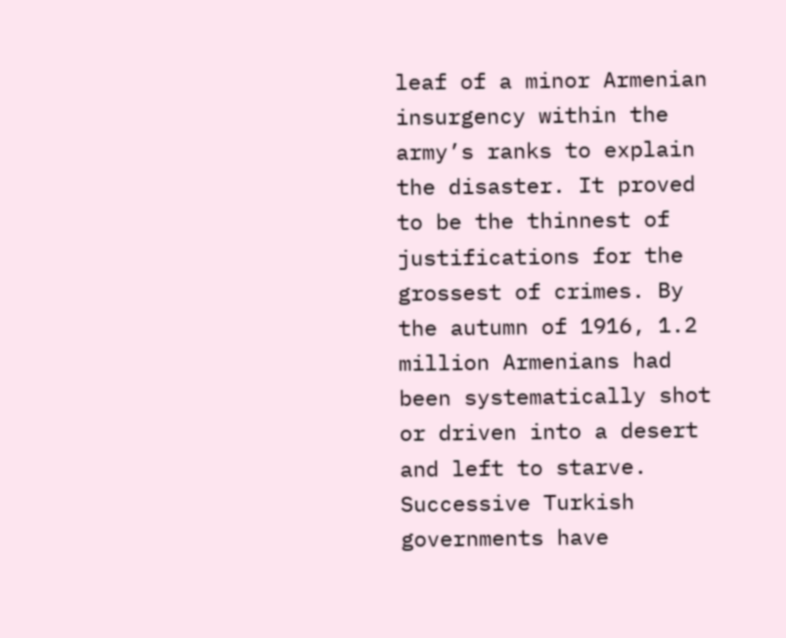leaf of a minor Armenian insurgency within the army’s ranks to explain the disaster. It proved to be the thinnest of justifications for the grossest of crimes. By the autumn of 1916, 1.2 million Armenians had been systematically shot or driven into a desert and left to starve. Successive Turkish governments have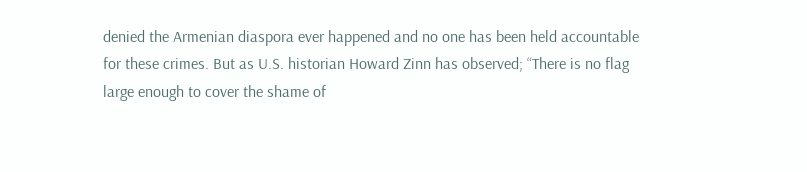denied the Armenian diaspora ever happened and no one has been held accountable for these crimes. But as U.S. historian Howard Zinn has observed; “There is no flag large enough to cover the shame of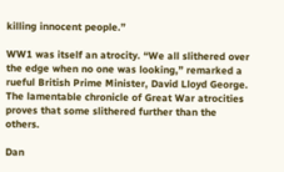killing innocent people.”

WW1 was itself an atrocity. “We all slithered over the edge when no one was looking,” remarked a rueful British Prime Minister, David Lloyd George. The lamentable chronicle of Great War atrocities proves that some slithered further than the others.

Dan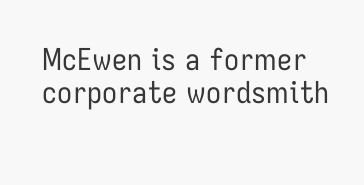McEwen is a former corporate wordsmith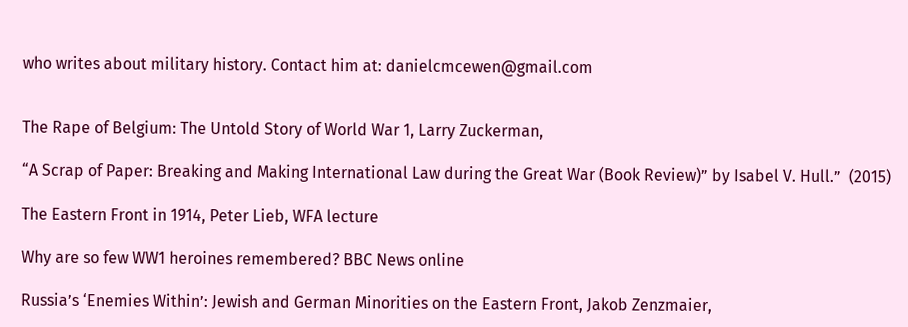who writes about military history. Contact him at: danielcmcewen@gmail.com


The Rape of Belgium: The Untold Story of World War 1, Larry Zuckerman,

“A Scrap of Paper: Breaking and Making International Law during the Great War (Book Review)” by Isabel V. Hull.”  (2015)

The Eastern Front in 1914, Peter Lieb, WFA lecture

Why are so few WW1 heroines remembered? BBC News online

Russia’s ‘Enemies Within’: Jewish and German Minorities on the Eastern Front, Jakob Zenzmaier,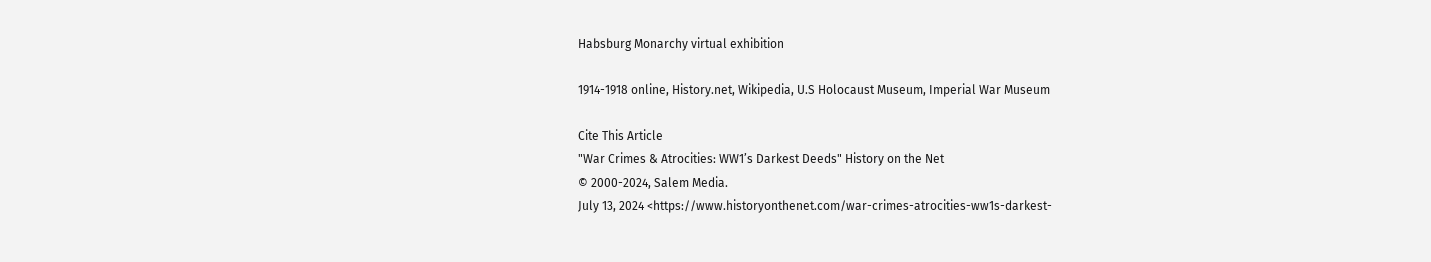Habsburg Monarchy virtual exhibition

1914-1918 online, History.net, Wikipedia, U.S Holocaust Museum, Imperial War Museum

Cite This Article
"War Crimes & Atrocities: WW1’s Darkest Deeds" History on the Net
© 2000-2024, Salem Media.
July 13, 2024 <https://www.historyonthenet.com/war-crimes-atrocities-ww1s-darkest-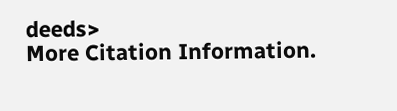deeds>
More Citation Information.